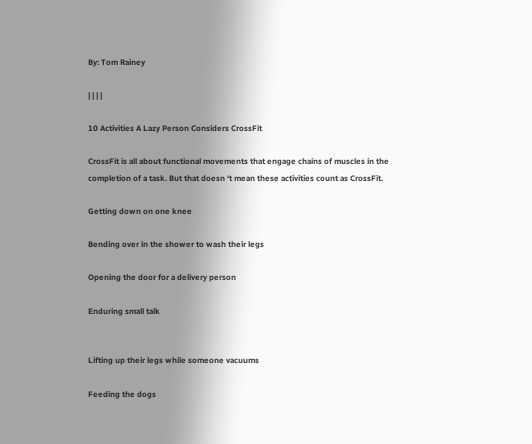By: Tom Rainey

| | | |

10 Activities A Lazy Person Considers CrossFit

CrossFit is all about functional movements that engage chains of muscles in the completion of a task. But that doesn ‘t mean these activities count as CrossFit.

Getting down on one knee

Bending over in the shower to wash their legs

Opening the door for a delivery person

Enduring small talk


Lifting up their legs while someone vacuums

Feeding the dogs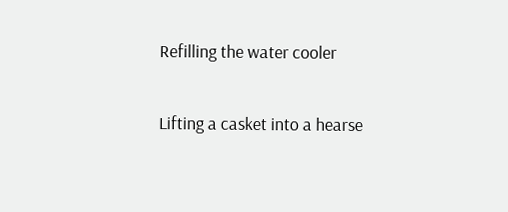Refilling the water cooler

Lifting a casket into a hearse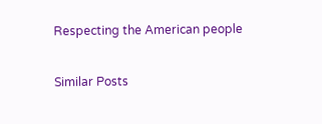Respecting the American people

Similar Posts